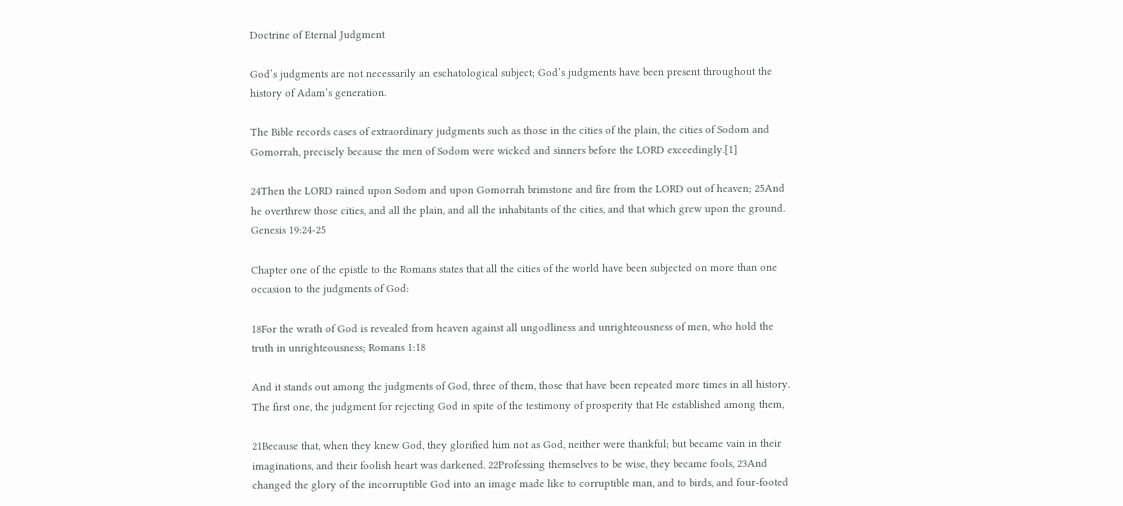Doctrine of Eternal Judgment

God’s judgments are not necessarily an eschatological subject; God’s judgments have been present throughout the history of Adam’s generation.

The Bible records cases of extraordinary judgments such as those in the cities of the plain, the cities of Sodom and Gomorrah, precisely because the men of Sodom were wicked and sinners before the LORD exceedingly.[1]

24Then the LORD rained upon Sodom and upon Gomorrah brimstone and fire from the LORD out of heaven; 25And he overthrew those cities, and all the plain, and all the inhabitants of the cities, and that which grew upon the ground. Genesis 19:24-25

Chapter one of the epistle to the Romans states that all the cities of the world have been subjected on more than one occasion to the judgments of God:

18For the wrath of God is revealed from heaven against all ungodliness and unrighteousness of men, who hold the truth in unrighteousness; Romans 1:18

And it stands out among the judgments of God, three of them, those that have been repeated more times in all history. The first one, the judgment for rejecting God in spite of the testimony of prosperity that He established among them,

21Because that, when they knew God, they glorified him not as God, neither were thankful; but became vain in their imaginations, and their foolish heart was darkened. 22Professing themselves to be wise, they became fools, 23And changed the glory of the incorruptible God into an image made like to corruptible man, and to birds, and four-footed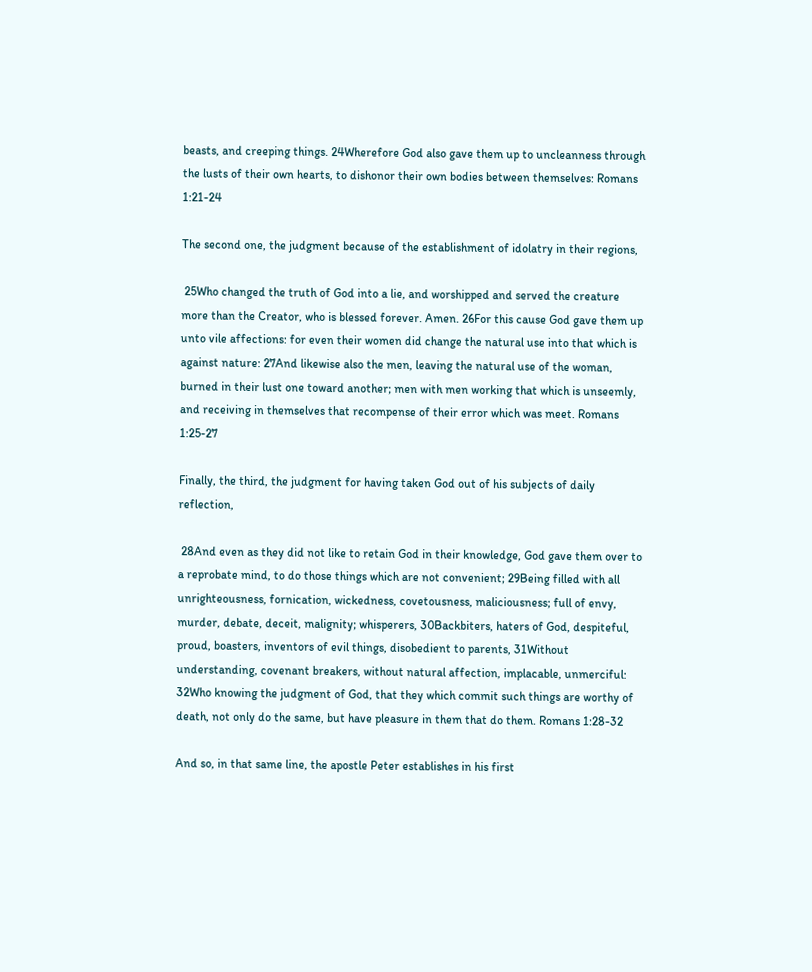beasts, and creeping things. 24Wherefore God also gave them up to uncleanness through the lusts of their own hearts, to dishonor their own bodies between themselves: Romans 1:21-24

The second one, the judgment because of the establishment of idolatry in their regions,

 25Who changed the truth of God into a lie, and worshipped and served the creature more than the Creator, who is blessed forever. Amen. 26For this cause God gave them up unto vile affections: for even their women did change the natural use into that which is against nature: 27And likewise also the men, leaving the natural use of the woman, burned in their lust one toward another; men with men working that which is unseemly, and receiving in themselves that recompense of their error which was meet. Romans 1:25-27

Finally, the third, the judgment for having taken God out of his subjects of daily reflection,

 28And even as they did not like to retain God in their knowledge, God gave them over to a reprobate mind, to do those things which are not convenient; 29Being filled with all unrighteousness, fornication, wickedness, covetousness, maliciousness; full of envy, murder, debate, deceit, malignity; whisperers, 30Backbiters, haters of God, despiteful, proud, boasters, inventors of evil things, disobedient to parents, 31Without understanding, covenant breakers, without natural affection, implacable, unmerciful: 32Who knowing the judgment of God, that they which commit such things are worthy of death, not only do the same, but have pleasure in them that do them. Romans 1:28-32

And so, in that same line, the apostle Peter establishes in his first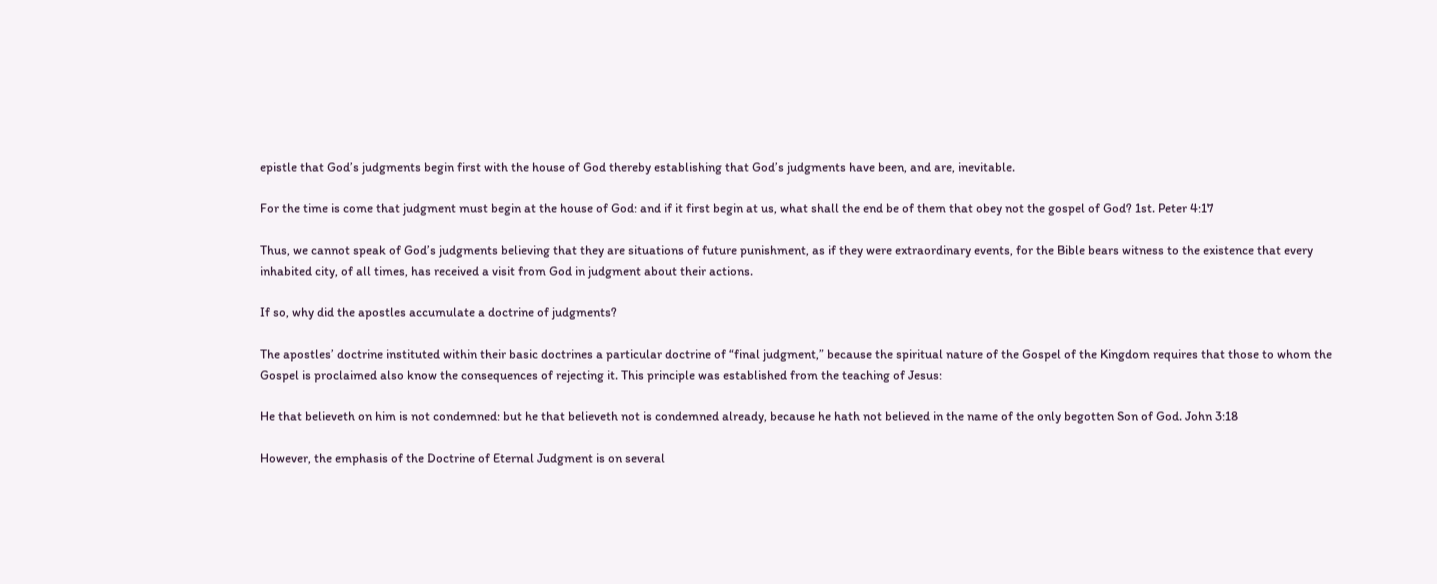epistle that God’s judgments begin first with the house of God thereby establishing that God’s judgments have been, and are, inevitable.

For the time is come that judgment must begin at the house of God: and if it first begin at us, what shall the end be of them that obey not the gospel of God? 1st. Peter 4:17

Thus, we cannot speak of God’s judgments believing that they are situations of future punishment, as if they were extraordinary events, for the Bible bears witness to the existence that every inhabited city, of all times, has received a visit from God in judgment about their actions.

If so, why did the apostles accumulate a doctrine of judgments?

The apostles’ doctrine instituted within their basic doctrines a particular doctrine of “final judgment,” because the spiritual nature of the Gospel of the Kingdom requires that those to whom the Gospel is proclaimed also know the consequences of rejecting it. This principle was established from the teaching of Jesus:

He that believeth on him is not condemned: but he that believeth not is condemned already, because he hath not believed in the name of the only begotten Son of God. John 3:18

However, the emphasis of the Doctrine of Eternal Judgment is on several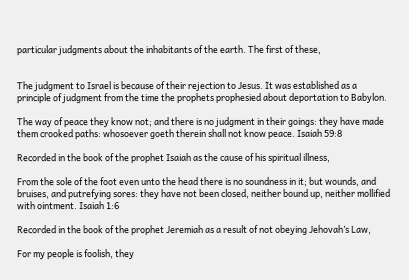particular judgments about the inhabitants of the earth. The first of these,


The judgment to Israel is because of their rejection to Jesus. It was established as a principle of judgment from the time the prophets prophesied about deportation to Babylon.

The way of peace they know not; and there is no judgment in their goings: they have made them crooked paths: whosoever goeth therein shall not know peace. Isaiah 59:8

Recorded in the book of the prophet Isaiah as the cause of his spiritual illness,

From the sole of the foot even unto the head there is no soundness in it; but wounds, and bruises, and putrefying sores: they have not been closed, neither bound up, neither mollified with ointment. Isaiah 1:6

Recorded in the book of the prophet Jeremiah as a result of not obeying Jehovah’s Law,

For my people is foolish, they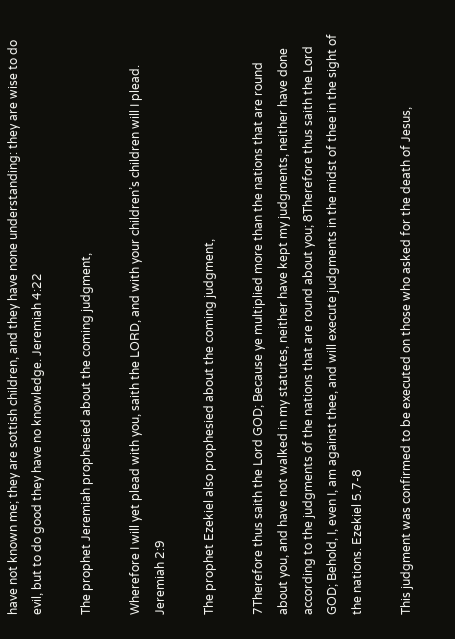have not known me; they are sottish children, and they have none understanding: they are wise to do evil, but to do good they have no knowledge. Jeremiah 4:22

The prophet Jeremiah prophesied about the coming judgment,

Wherefore I will yet plead with you, saith the LORD, and with your children’s children will I plead. Jeremiah 2:9

The prophet Ezekiel also prophesied about the coming judgment,

7Therefore thus saith the Lord GOD; Because ye multiplied more than the nations that are round about you, and have not walked in my statutes, neither have kept my judgments, neither have done according to the judgments of the nations that are round about you; 8Therefore thus saith the Lord GOD; Behold, I, even I, am against thee, and will execute judgments in the midst of thee in the sight of the nations. Ezekiel 5.7-8

This judgment was confirmed to be executed on those who asked for the death of Jesus,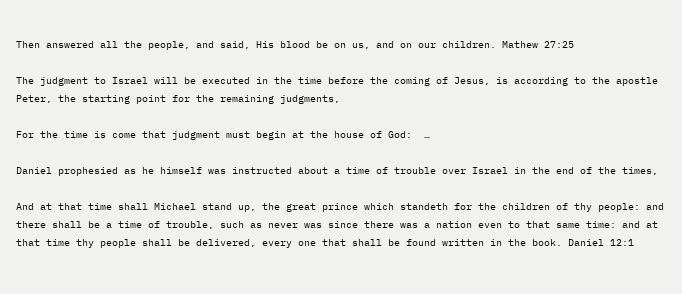Then answered all the people, and said, His blood be on us, and on our children. Mathew 27:25

The judgment to Israel will be executed in the time before the coming of Jesus, is according to the apostle Peter, the starting point for the remaining judgments,

For the time is come that judgment must begin at the house of God:  …

Daniel prophesied as he himself was instructed about a time of trouble over Israel in the end of the times,

And at that time shall Michael stand up, the great prince which standeth for the children of thy people: and there shall be a time of trouble, such as never was since there was a nation even to that same time: and at that time thy people shall be delivered, every one that shall be found written in the book. Daniel 12:1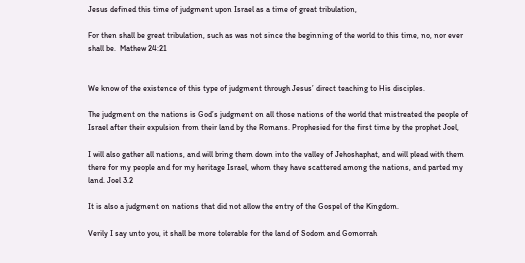Jesus defined this time of judgment upon Israel as a time of great tribulation,

For then shall be great tribulation, such as was not since the beginning of the world to this time, no, nor ever shall be.  Mathew 24:21


We know of the existence of this type of judgment through Jesus’ direct teaching to His disciples.

The judgment on the nations is God’s judgment on all those nations of the world that mistreated the people of Israel after their expulsion from their land by the Romans. Prophesied for the first time by the prophet Joel,

I will also gather all nations, and will bring them down into the valley of Jehoshaphat, and will plead with them there for my people and for my heritage Israel, whom they have scattered among the nations, and parted my land. Joel 3.2

It is also a judgment on nations that did not allow the entry of the Gospel of the Kingdom.

Verily I say unto you, it shall be more tolerable for the land of Sodom and Gomorrah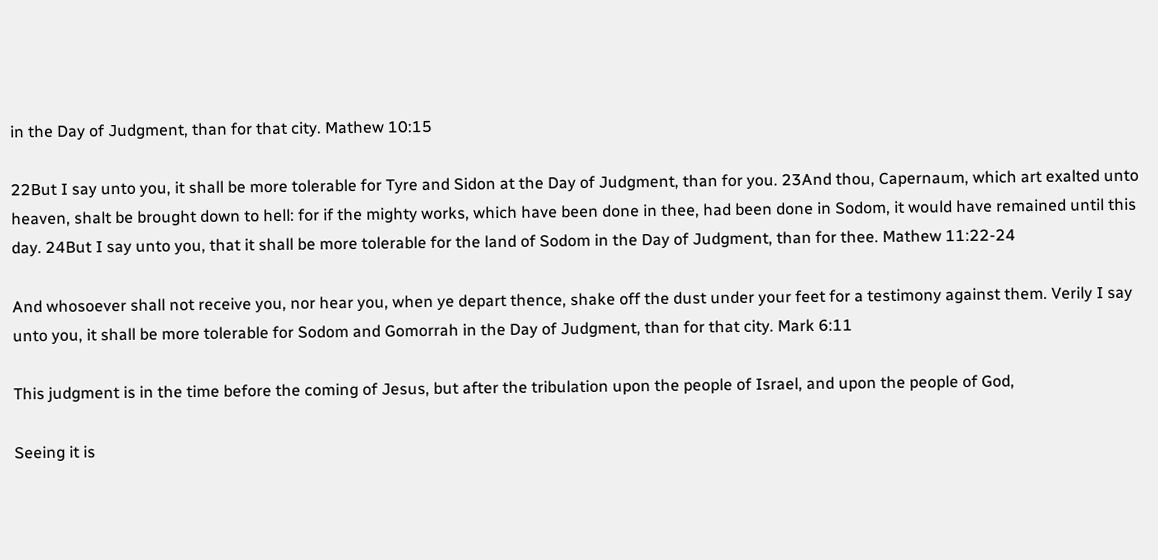in the Day of Judgment, than for that city. Mathew 10:15

22But I say unto you, it shall be more tolerable for Tyre and Sidon at the Day of Judgment, than for you. 23And thou, Capernaum, which art exalted unto heaven, shalt be brought down to hell: for if the mighty works, which have been done in thee, had been done in Sodom, it would have remained until this day. 24But I say unto you, that it shall be more tolerable for the land of Sodom in the Day of Judgment, than for thee. Mathew 11:22-24

And whosoever shall not receive you, nor hear you, when ye depart thence, shake off the dust under your feet for a testimony against them. Verily I say unto you, it shall be more tolerable for Sodom and Gomorrah in the Day of Judgment, than for that city. Mark 6:11

This judgment is in the time before the coming of Jesus, but after the tribulation upon the people of Israel, and upon the people of God,

Seeing it is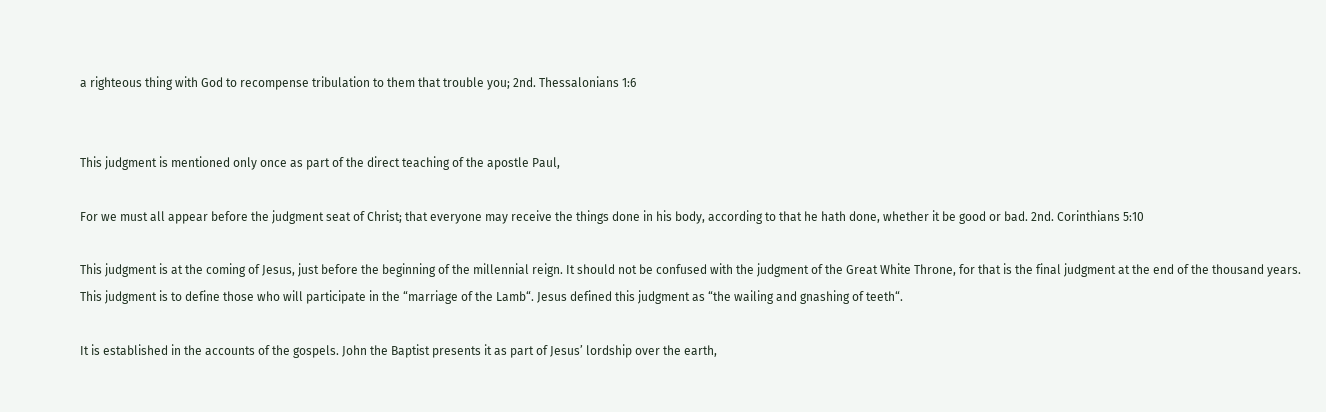a righteous thing with God to recompense tribulation to them that trouble you; 2nd. Thessalonians 1:6


This judgment is mentioned only once as part of the direct teaching of the apostle Paul,

For we must all appear before the judgment seat of Christ; that everyone may receive the things done in his body, according to that he hath done, whether it be good or bad. 2nd. Corinthians 5:10

This judgment is at the coming of Jesus, just before the beginning of the millennial reign. It should not be confused with the judgment of the Great White Throne, for that is the final judgment at the end of the thousand years. This judgment is to define those who will participate in the “marriage of the Lamb“. Jesus defined this judgment as “the wailing and gnashing of teeth“.

It is established in the accounts of the gospels. John the Baptist presents it as part of Jesus’ lordship over the earth,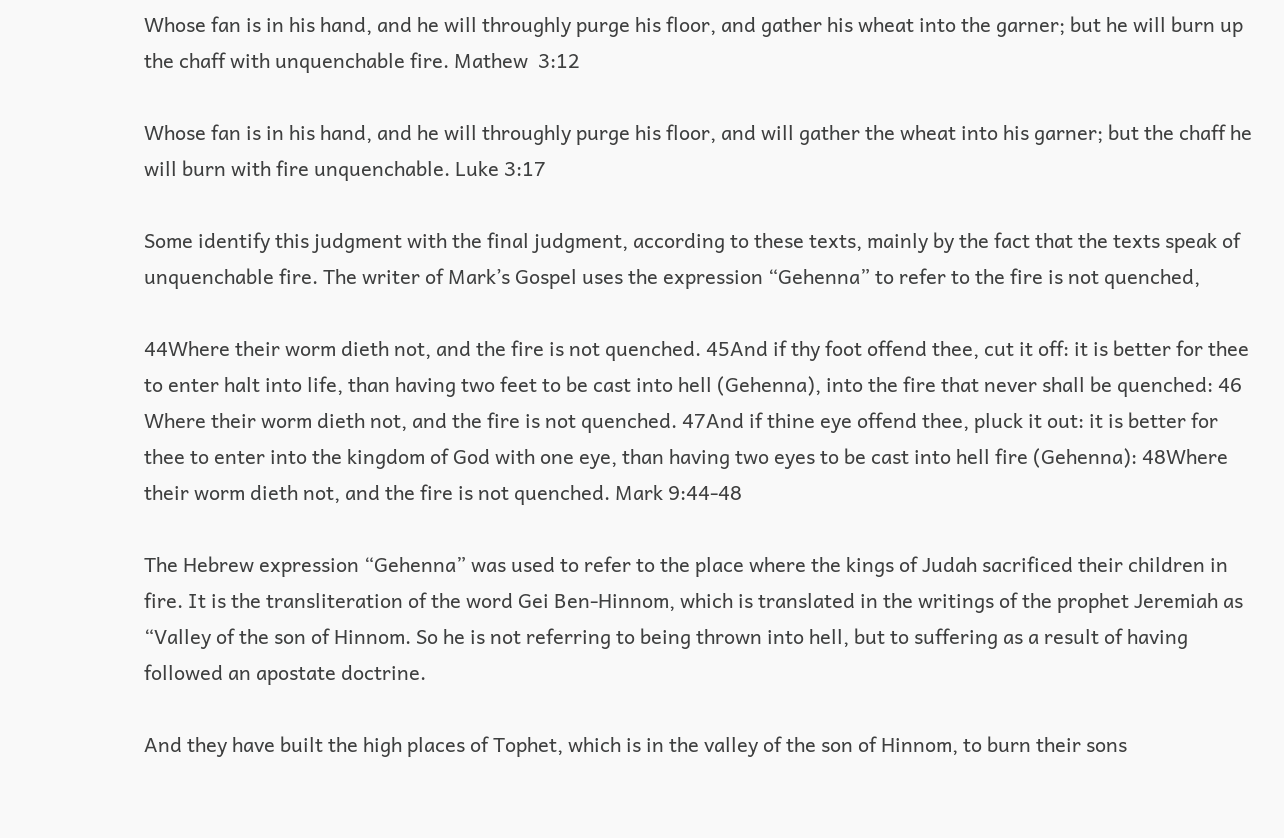Whose fan is in his hand, and he will throughly purge his floor, and gather his wheat into the garner; but he will burn up the chaff with unquenchable fire. Mathew  3:12

Whose fan is in his hand, and he will throughly purge his floor, and will gather the wheat into his garner; but the chaff he will burn with fire unquenchable. Luke 3:17

Some identify this judgment with the final judgment, according to these texts, mainly by the fact that the texts speak of unquenchable fire. The writer of Mark’s Gospel uses the expression “Gehenna” to refer to the fire is not quenched,

44Where their worm dieth not, and the fire is not quenched. 45And if thy foot offend thee, cut it off: it is better for thee to enter halt into life, than having two feet to be cast into hell (Gehenna), into the fire that never shall be quenched: 46 Where their worm dieth not, and the fire is not quenched. 47And if thine eye offend thee, pluck it out: it is better for thee to enter into the kingdom of God with one eye, than having two eyes to be cast into hell fire (Gehenna): 48Where their worm dieth not, and the fire is not quenched. Mark 9:44-48

The Hebrew expression “Gehenna” was used to refer to the place where the kings of Judah sacrificed their children in fire. It is the transliteration of the word Gei Ben-Hinnom, which is translated in the writings of the prophet Jeremiah as “Valley of the son of Hinnom. So he is not referring to being thrown into hell, but to suffering as a result of having followed an apostate doctrine.

And they have built the high places of Tophet, which is in the valley of the son of Hinnom, to burn their sons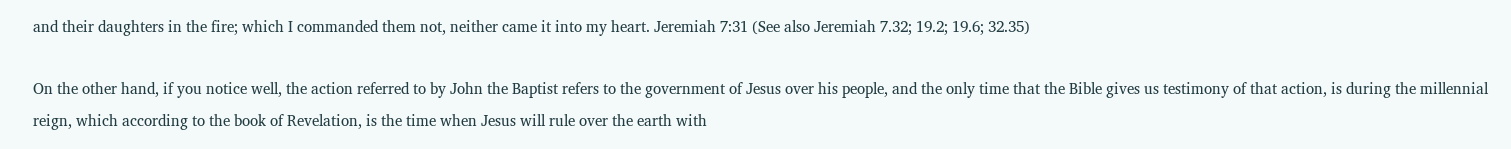and their daughters in the fire; which I commanded them not, neither came it into my heart. Jeremiah 7:31 (See also Jeremiah 7.32; 19.2; 19.6; 32.35)

On the other hand, if you notice well, the action referred to by John the Baptist refers to the government of Jesus over his people, and the only time that the Bible gives us testimony of that action, is during the millennial reign, which according to the book of Revelation, is the time when Jesus will rule over the earth with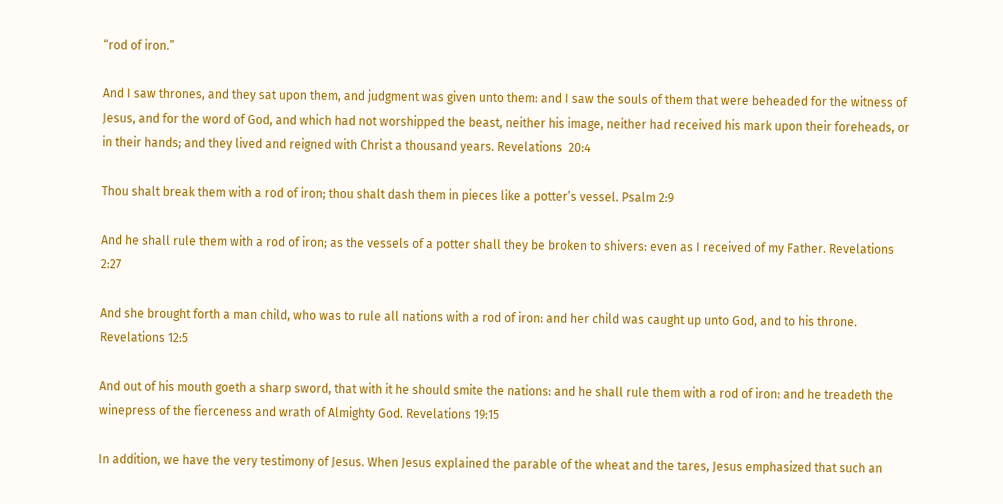“rod of iron.”

And I saw thrones, and they sat upon them, and judgment was given unto them: and I saw the souls of them that were beheaded for the witness of Jesus, and for the word of God, and which had not worshipped the beast, neither his image, neither had received his mark upon their foreheads, or in their hands; and they lived and reigned with Christ a thousand years. Revelations  20:4

Thou shalt break them with a rod of iron; thou shalt dash them in pieces like a potter’s vessel. Psalm 2:9

And he shall rule them with a rod of iron; as the vessels of a potter shall they be broken to shivers: even as I received of my Father. Revelations 2:27

And she brought forth a man child, who was to rule all nations with a rod of iron: and her child was caught up unto God, and to his throne. Revelations 12:5

And out of his mouth goeth a sharp sword, that with it he should smite the nations: and he shall rule them with a rod of iron: and he treadeth the winepress of the fierceness and wrath of Almighty God. Revelations 19:15

In addition, we have the very testimony of Jesus. When Jesus explained the parable of the wheat and the tares, Jesus emphasized that such an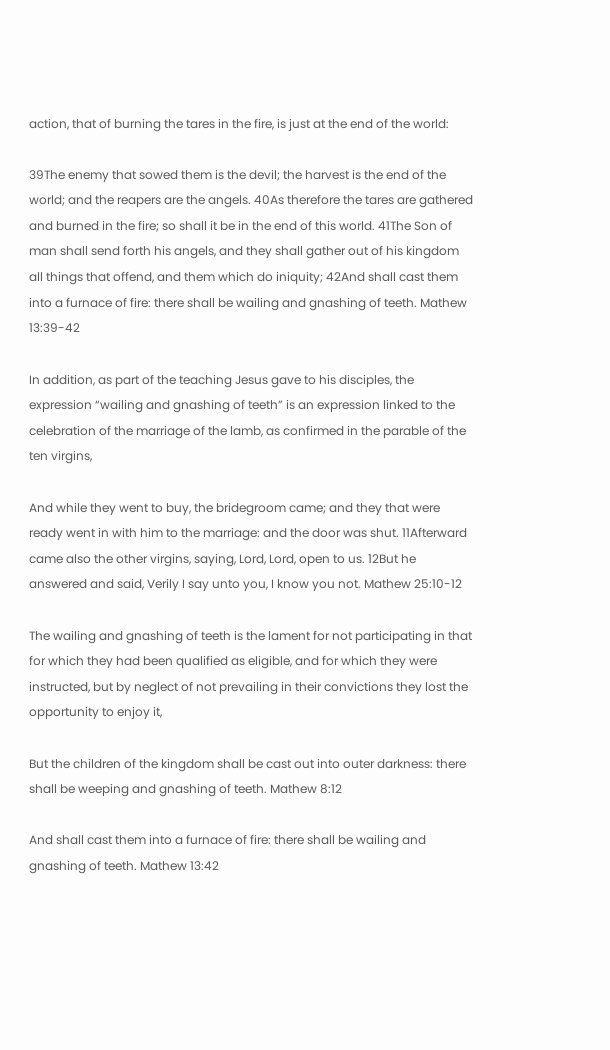action, that of burning the tares in the fire, is just at the end of the world:

39The enemy that sowed them is the devil; the harvest is the end of the world; and the reapers are the angels. 40As therefore the tares are gathered and burned in the fire; so shall it be in the end of this world. 41The Son of man shall send forth his angels, and they shall gather out of his kingdom all things that offend, and them which do iniquity; 42And shall cast them into a furnace of fire: there shall be wailing and gnashing of teeth. Mathew 13:39-42

In addition, as part of the teaching Jesus gave to his disciples, the expression “wailing and gnashing of teeth” is an expression linked to the celebration of the marriage of the lamb, as confirmed in the parable of the ten virgins,

And while they went to buy, the bridegroom came; and they that were ready went in with him to the marriage: and the door was shut. 11Afterward came also the other virgins, saying, Lord, Lord, open to us. 12But he answered and said, Verily I say unto you, I know you not. Mathew 25:10-12

The wailing and gnashing of teeth is the lament for not participating in that for which they had been qualified as eligible, and for which they were instructed, but by neglect of not prevailing in their convictions they lost the opportunity to enjoy it,

But the children of the kingdom shall be cast out into outer darkness: there shall be weeping and gnashing of teeth. Mathew 8:12

And shall cast them into a furnace of fire: there shall be wailing and gnashing of teeth. Mathew 13:42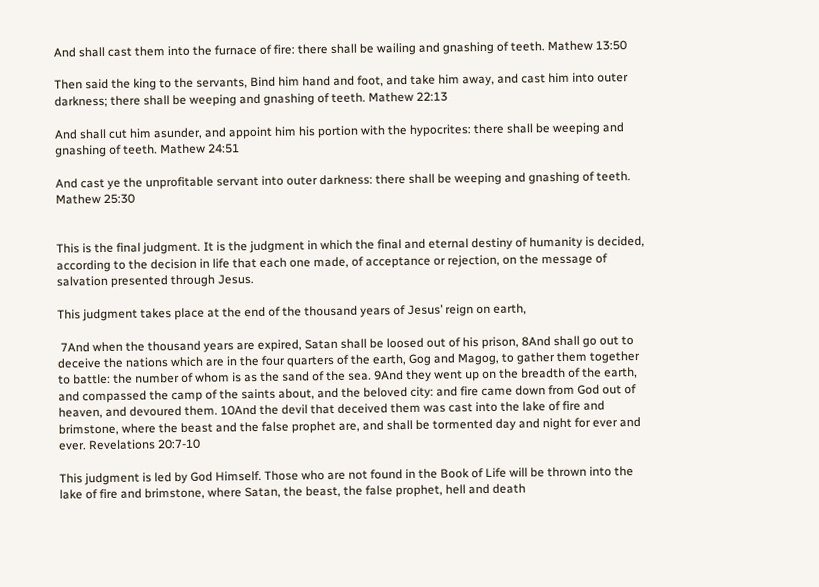And shall cast them into the furnace of fire: there shall be wailing and gnashing of teeth. Mathew 13:50

Then said the king to the servants, Bind him hand and foot, and take him away, and cast him into outer darkness; there shall be weeping and gnashing of teeth. Mathew 22:13

And shall cut him asunder, and appoint him his portion with the hypocrites: there shall be weeping and gnashing of teeth. Mathew 24:51

And cast ye the unprofitable servant into outer darkness: there shall be weeping and gnashing of teeth. Mathew 25:30


This is the final judgment. It is the judgment in which the final and eternal destiny of humanity is decided, according to the decision in life that each one made, of acceptance or rejection, on the message of salvation presented through Jesus.

This judgment takes place at the end of the thousand years of Jesus’ reign on earth,

 7And when the thousand years are expired, Satan shall be loosed out of his prison, 8And shall go out to deceive the nations which are in the four quarters of the earth, Gog and Magog, to gather them together to battle: the number of whom is as the sand of the sea. 9And they went up on the breadth of the earth, and compassed the camp of the saints about, and the beloved city: and fire came down from God out of heaven, and devoured them. 10And the devil that deceived them was cast into the lake of fire and brimstone, where the beast and the false prophet are, and shall be tormented day and night for ever and ever. Revelations 20:7-10

This judgment is led by God Himself. Those who are not found in the Book of Life will be thrown into the lake of fire and brimstone, where Satan, the beast, the false prophet, hell and death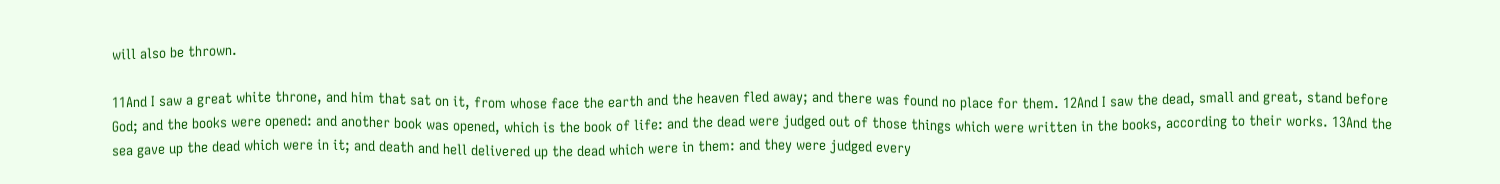will also be thrown.

11And I saw a great white throne, and him that sat on it, from whose face the earth and the heaven fled away; and there was found no place for them. 12And I saw the dead, small and great, stand before God; and the books were opened: and another book was opened, which is the book of life: and the dead were judged out of those things which were written in the books, according to their works. 13And the sea gave up the dead which were in it; and death and hell delivered up the dead which were in them: and they were judged every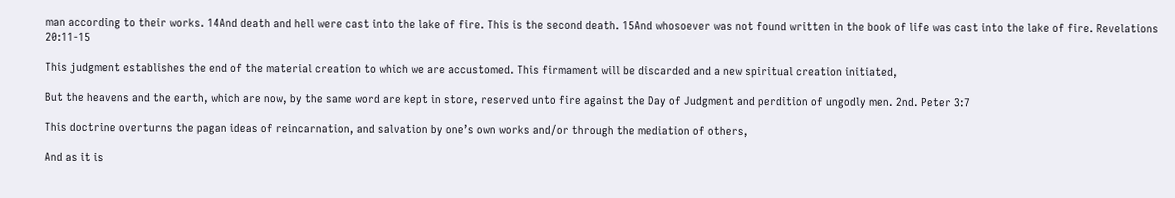man according to their works. 14And death and hell were cast into the lake of fire. This is the second death. 15And whosoever was not found written in the book of life was cast into the lake of fire. Revelations 20:11-15

This judgment establishes the end of the material creation to which we are accustomed. This firmament will be discarded and a new spiritual creation initiated,

But the heavens and the earth, which are now, by the same word are kept in store, reserved unto fire against the Day of Judgment and perdition of ungodly men. 2nd. Peter 3:7

This doctrine overturns the pagan ideas of reincarnation, and salvation by one’s own works and/or through the mediation of others,

And as it is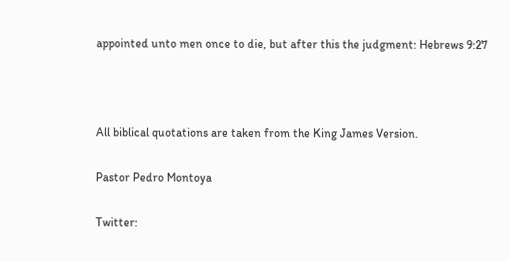appointed unto men once to die, but after this the judgment: Hebrews 9:27



All biblical quotations are taken from the King James Version.

Pastor Pedro Montoya

Twitter: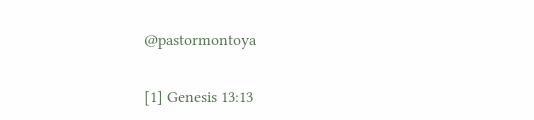@pastormontoya

[1] Genesis 13:13